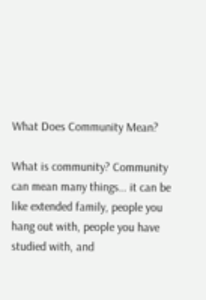What Does Community Mean?

What is community? Community can mean many things… it can be like extended family, people you hang out with, people you have studied with, and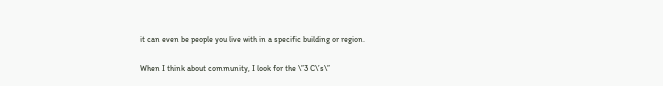it can even be people you live with in a specific building or region.

When I think about community, I look for the \”3 C\’s\”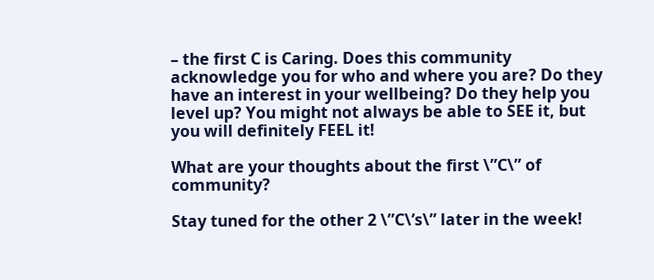– the first C is Caring. Does this community acknowledge you for who and where you are? Do they have an interest in your wellbeing? Do they help you level up? You might not always be able to SEE it, but you will definitely FEEL it!

What are your thoughts about the first \”C\” of community?

Stay tuned for the other 2 \”C\’s\” later in the week!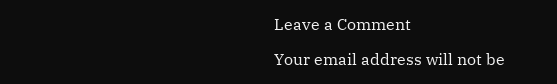Leave a Comment

Your email address will not be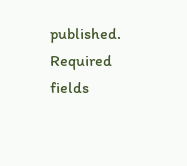published. Required fields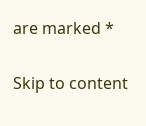are marked *

Skip to content